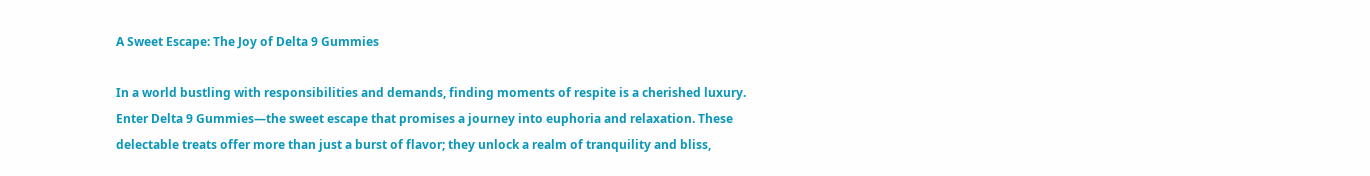A Sweet Escape: The Joy of Delta 9 Gummies

In a world bustling with responsibilities and demands, finding moments of respite is a cherished luxury. Enter Delta 9 Gummies—the sweet escape that promises a journey into euphoria and relaxation. These delectable treats offer more than just a burst of flavor; they unlock a realm of tranquility and bliss,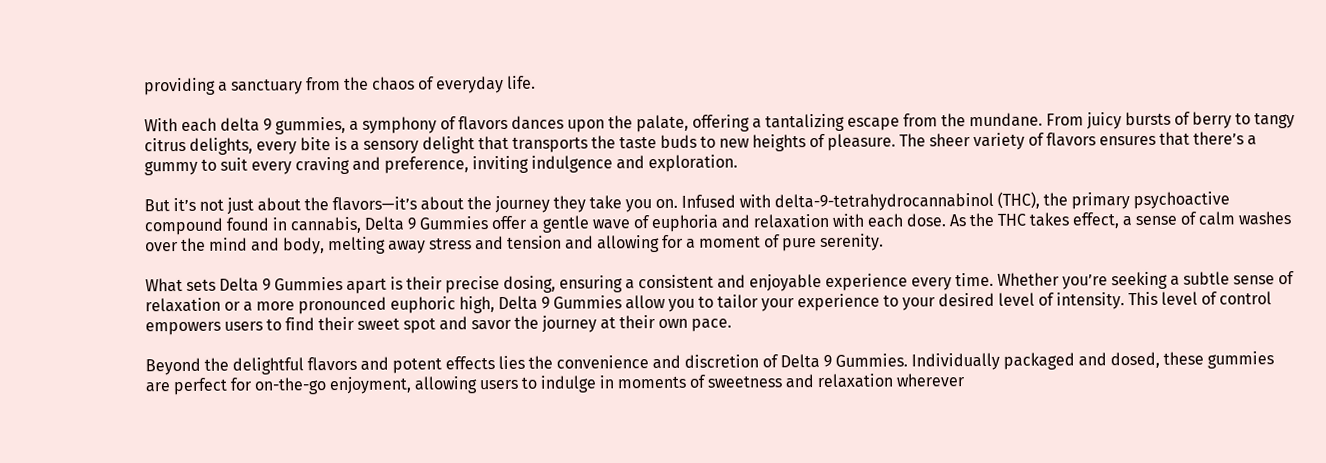providing a sanctuary from the chaos of everyday life.

With each delta 9 gummies, a symphony of flavors dances upon the palate, offering a tantalizing escape from the mundane. From juicy bursts of berry to tangy citrus delights, every bite is a sensory delight that transports the taste buds to new heights of pleasure. The sheer variety of flavors ensures that there’s a gummy to suit every craving and preference, inviting indulgence and exploration.

But it’s not just about the flavors—it’s about the journey they take you on. Infused with delta-9-tetrahydrocannabinol (THC), the primary psychoactive compound found in cannabis, Delta 9 Gummies offer a gentle wave of euphoria and relaxation with each dose. As the THC takes effect, a sense of calm washes over the mind and body, melting away stress and tension and allowing for a moment of pure serenity.

What sets Delta 9 Gummies apart is their precise dosing, ensuring a consistent and enjoyable experience every time. Whether you’re seeking a subtle sense of relaxation or a more pronounced euphoric high, Delta 9 Gummies allow you to tailor your experience to your desired level of intensity. This level of control empowers users to find their sweet spot and savor the journey at their own pace.

Beyond the delightful flavors and potent effects lies the convenience and discretion of Delta 9 Gummies. Individually packaged and dosed, these gummies are perfect for on-the-go enjoyment, allowing users to indulge in moments of sweetness and relaxation wherever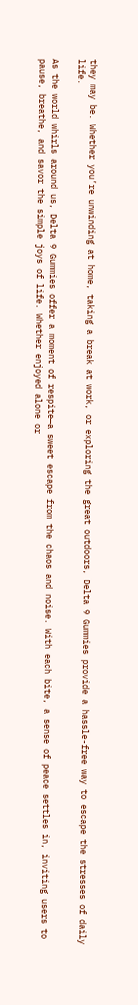they may be. Whether you’re unwinding at home, taking a break at work, or exploring the great outdoors, Delta 9 Gummies provide a hassle-free way to escape the stresses of daily life.

As the world whirls around us, Delta 9 Gummies offer a moment of respite—a sweet escape from the chaos and noise. With each bite, a sense of peace settles in, inviting users to pause, breathe, and savor the simple joys of life. Whether enjoyed alone or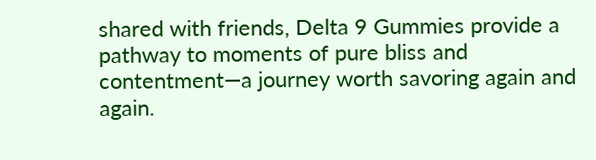shared with friends, Delta 9 Gummies provide a pathway to moments of pure bliss and contentment—a journey worth savoring again and again.